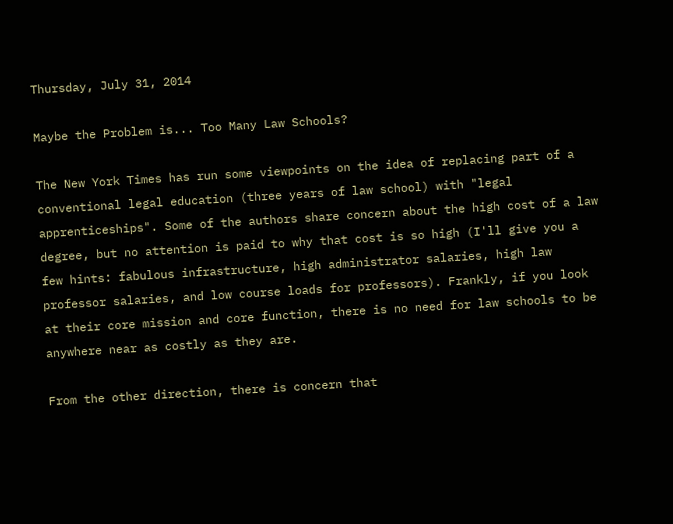Thursday, July 31, 2014

Maybe the Problem is... Too Many Law Schools?

The New York Times has run some viewpoints on the idea of replacing part of a conventional legal education (three years of law school) with "legal apprenticeships". Some of the authors share concern about the high cost of a law degree, but no attention is paid to why that cost is so high (I'll give you a few hints: fabulous infrastructure, high administrator salaries, high law professor salaries, and low course loads for professors). Frankly, if you look at their core mission and core function, there is no need for law schools to be anywhere near as costly as they are.

From the other direction, there is concern that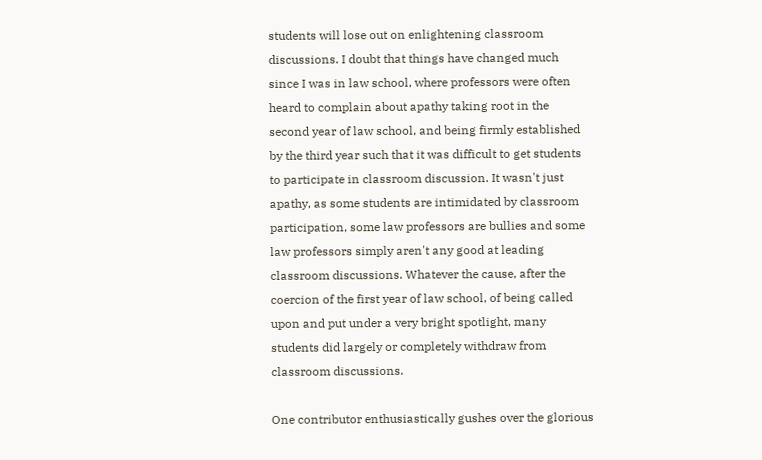students will lose out on enlightening classroom discussions. I doubt that things have changed much since I was in law school, where professors were often heard to complain about apathy taking root in the second year of law school, and being firmly established by the third year such that it was difficult to get students to participate in classroom discussion. It wasn't just apathy, as some students are intimidated by classroom participation, some law professors are bullies and some law professors simply aren't any good at leading classroom discussions. Whatever the cause, after the coercion of the first year of law school, of being called upon and put under a very bright spotlight, many students did largely or completely withdraw from classroom discussions.

One contributor enthusiastically gushes over the glorious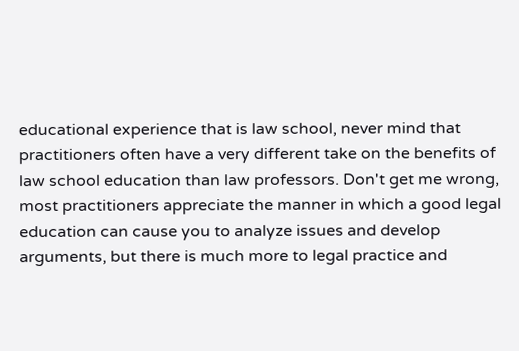educational experience that is law school, never mind that practitioners often have a very different take on the benefits of law school education than law professors. Don't get me wrong, most practitioners appreciate the manner in which a good legal education can cause you to analyze issues and develop arguments, but there is much more to legal practice and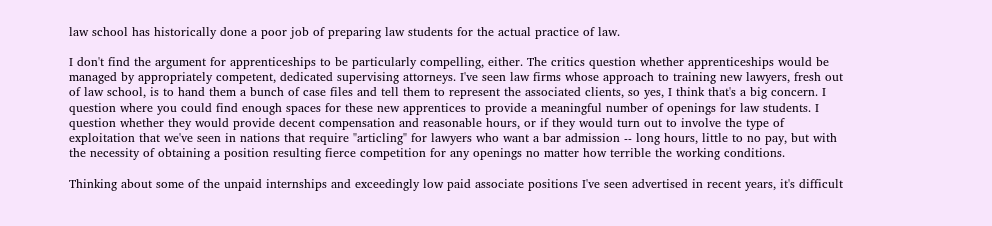law school has historically done a poor job of preparing law students for the actual practice of law.

I don't find the argument for apprenticeships to be particularly compelling, either. The critics question whether apprenticeships would be managed by appropriately competent, dedicated supervising attorneys. I've seen law firms whose approach to training new lawyers, fresh out of law school, is to hand them a bunch of case files and tell them to represent the associated clients, so yes, I think that's a big concern. I question where you could find enough spaces for these new apprentices to provide a meaningful number of openings for law students. I question whether they would provide decent compensation and reasonable hours, or if they would turn out to involve the type of exploitation that we've seen in nations that require "articling" for lawyers who want a bar admission -- long hours, little to no pay, but with the necessity of obtaining a position resulting fierce competition for any openings no matter how terrible the working conditions.

Thinking about some of the unpaid internships and exceedingly low paid associate positions I've seen advertised in recent years, it's difficult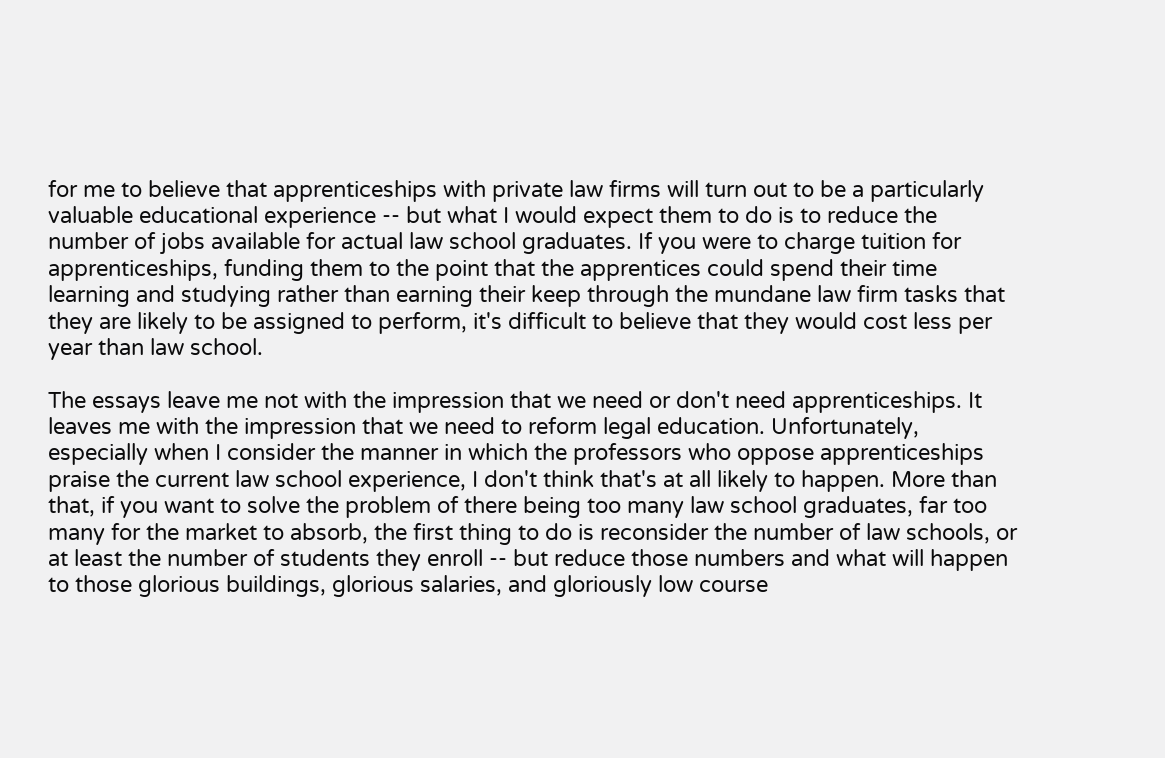for me to believe that apprenticeships with private law firms will turn out to be a particularly valuable educational experience -- but what I would expect them to do is to reduce the number of jobs available for actual law school graduates. If you were to charge tuition for apprenticeships, funding them to the point that the apprentices could spend their time learning and studying rather than earning their keep through the mundane law firm tasks that they are likely to be assigned to perform, it's difficult to believe that they would cost less per year than law school.

The essays leave me not with the impression that we need or don't need apprenticeships. It leaves me with the impression that we need to reform legal education. Unfortunately, especially when I consider the manner in which the professors who oppose apprenticeships praise the current law school experience, I don't think that's at all likely to happen. More than that, if you want to solve the problem of there being too many law school graduates, far too many for the market to absorb, the first thing to do is reconsider the number of law schools, or at least the number of students they enroll -- but reduce those numbers and what will happen to those glorious buildings, glorious salaries, and gloriously low course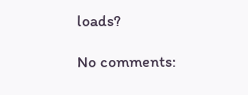loads?

No comments: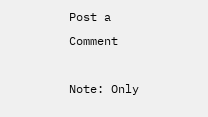Post a Comment

Note: Only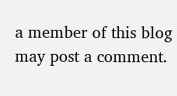a member of this blog may post a comment.